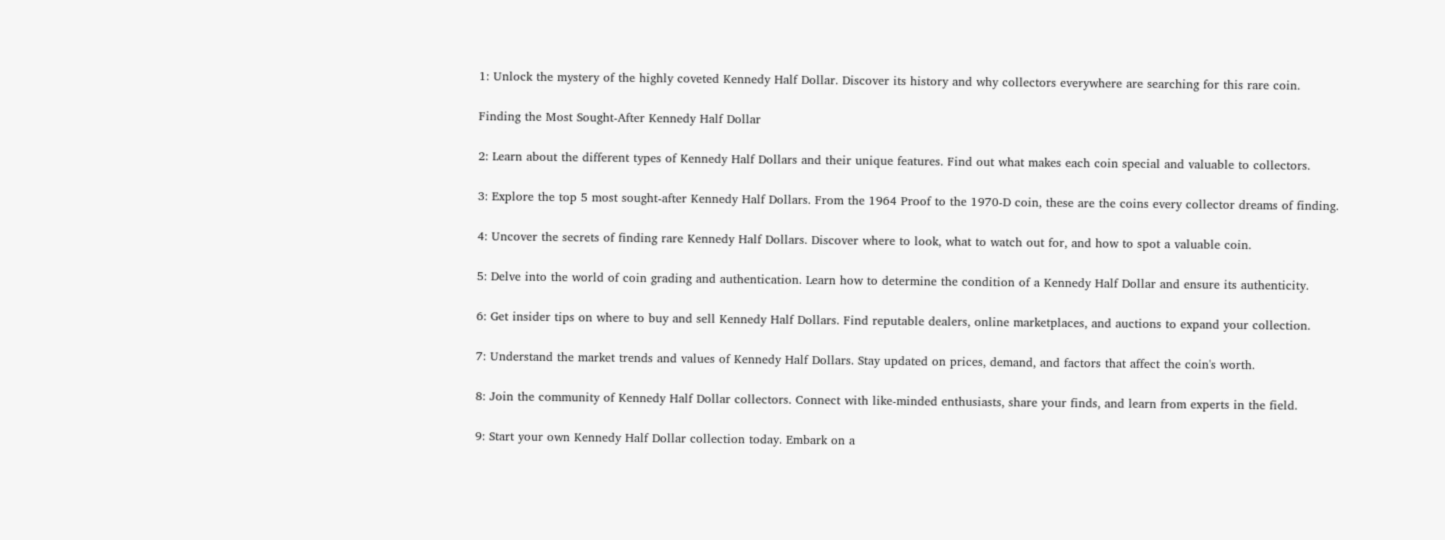1: Unlock the mystery of the highly coveted Kennedy Half Dollar. Discover its history and why collectors everywhere are searching for this rare coin.

Finding the Most Sought-After Kennedy Half Dollar

2: Learn about the different types of Kennedy Half Dollars and their unique features. Find out what makes each coin special and valuable to collectors.

3: Explore the top 5 most sought-after Kennedy Half Dollars. From the 1964 Proof to the 1970-D coin, these are the coins every collector dreams of finding.

4: Uncover the secrets of finding rare Kennedy Half Dollars. Discover where to look, what to watch out for, and how to spot a valuable coin.

5: Delve into the world of coin grading and authentication. Learn how to determine the condition of a Kennedy Half Dollar and ensure its authenticity.

6: Get insider tips on where to buy and sell Kennedy Half Dollars. Find reputable dealers, online marketplaces, and auctions to expand your collection.

7: Understand the market trends and values of Kennedy Half Dollars. Stay updated on prices, demand, and factors that affect the coin's worth.

8: Join the community of Kennedy Half Dollar collectors. Connect with like-minded enthusiasts, share your finds, and learn from experts in the field.

9: Start your own Kennedy Half Dollar collection today. Embark on a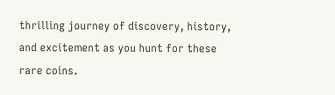thrilling journey of discovery, history, and excitement as you hunt for these rare coins.